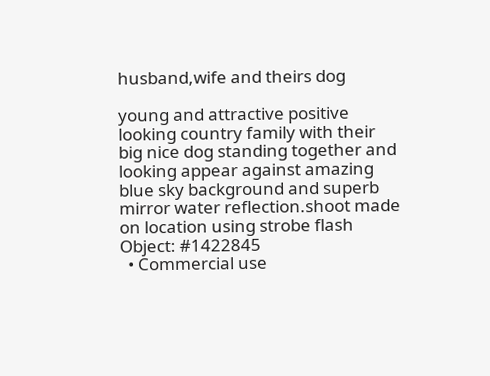husband,wife and theirs dog

young and attractive positive looking country family with their big nice dog standing together and looking appear against amazing blue sky background and superb mirror water reflection.shoot made on location using strobe flash
Object: #1422845
  • Commercial use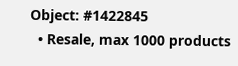Object: #1422845
  • Resale, max 1000 products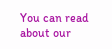You can read about our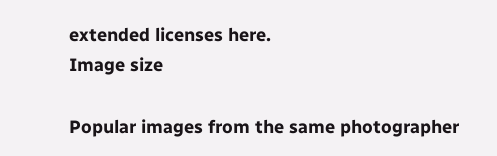extended licenses here.
Image size

Popular images from the same photographer